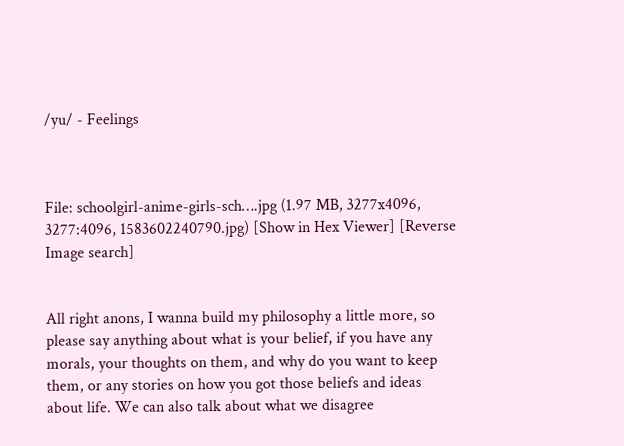/yu/ - Feelings



File: schoolgirl-anime-girls-sch….jpg (1.97 MB, 3277x4096, 3277:4096, 1583602240790.jpg) [Show in Hex Viewer] [Reverse Image search]


All right anons, I wanna build my philosophy a little more, so please say anything about what is your belief, if you have any morals, your thoughts on them, and why do you want to keep them, or any stories on how you got those beliefs and ideas about life. We can also talk about what we disagree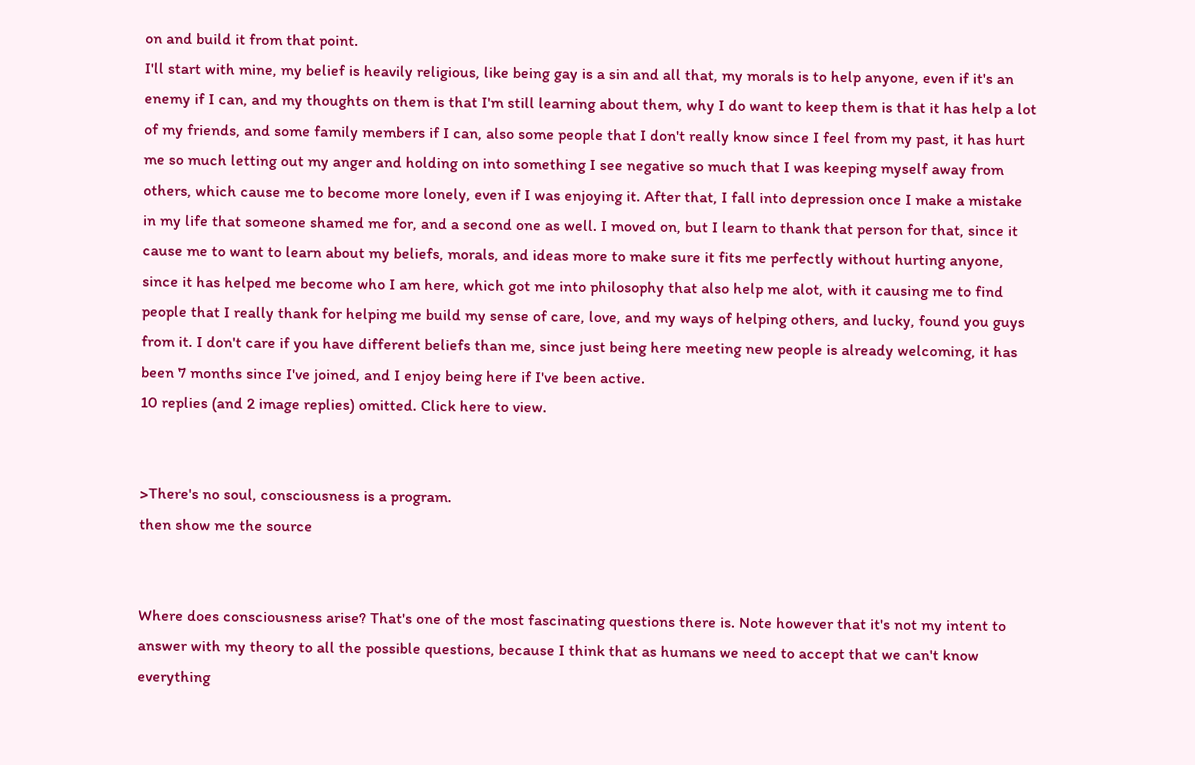on and build it from that point.
I'll start with mine, my belief is heavily religious, like being gay is a sin and all that, my morals is to help anyone, even if it's an enemy if I can, and my thoughts on them is that I'm still learning about them, why I do want to keep them is that it has help a lot of my friends, and some family members if I can, also some people that I don't really know since I feel from my past, it has hurt me so much letting out my anger and holding on into something I see negative so much that I was keeping myself away from others, which cause me to become more lonely, even if I was enjoying it. After that, I fall into depression once I make a mistake in my life that someone shamed me for, and a second one as well. I moved on, but I learn to thank that person for that, since it cause me to want to learn about my beliefs, morals, and ideas more to make sure it fits me perfectly without hurting anyone, since it has helped me become who I am here, which got me into philosophy that also help me alot, with it causing me to find people that I really thank for helping me build my sense of care, love, and my ways of helping others, and lucky, found you guys from it. I don't care if you have different beliefs than me, since just being here meeting new people is already welcoming, it has been 7 months since I've joined, and I enjoy being here if I've been active.
10 replies (and 2 image replies) omitted. Click here to view.


>There's no soul, consciousness is a program.
then show me the source


Where does consciousness arise? That's one of the most fascinating questions there is. Note however that it's not my intent to answer with my theory to all the possible questions, because I think that as humans we need to accept that we can't know everything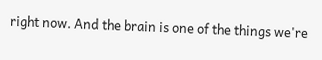right now. And the brain is one of the things we're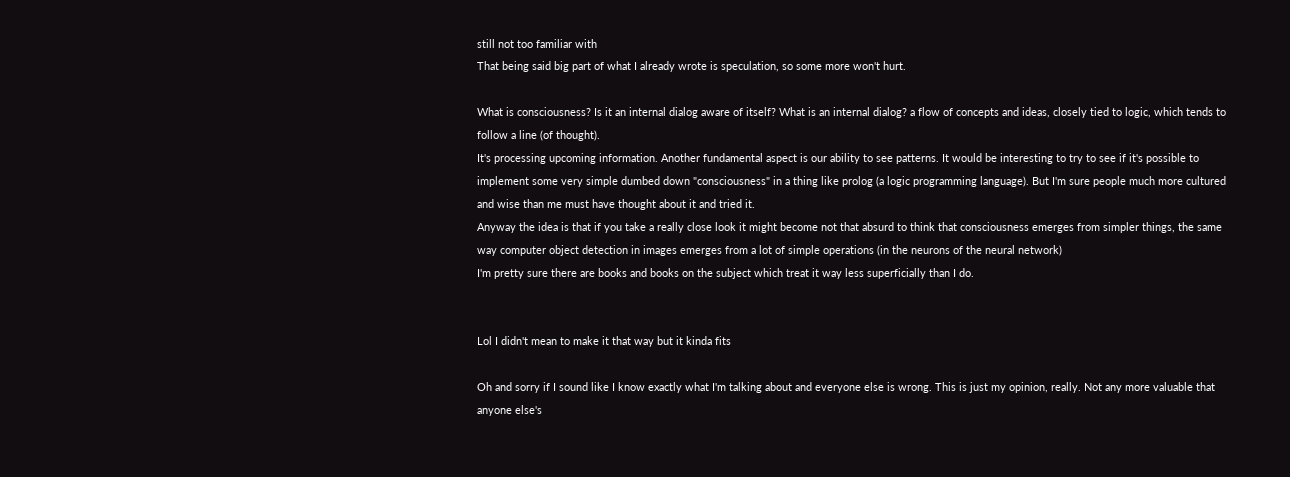still not too familiar with
That being said big part of what I already wrote is speculation, so some more won't hurt.

What is consciousness? Is it an internal dialog aware of itself? What is an internal dialog? a flow of concepts and ideas, closely tied to logic, which tends to follow a line (of thought).
It's processing upcoming information. Another fundamental aspect is our ability to see patterns. It would be interesting to try to see if it's possible to implement some very simple dumbed down "consciousness" in a thing like prolog (a logic programming language). But I'm sure people much more cultured and wise than me must have thought about it and tried it.
Anyway the idea is that if you take a really close look it might become not that absurd to think that consciousness emerges from simpler things, the same way computer object detection in images emerges from a lot of simple operations (in the neurons of the neural network)
I'm pretty sure there are books and books on the subject which treat it way less superficially than I do.


Lol I didn't mean to make it that way but it kinda fits

Oh and sorry if I sound like I know exactly what I'm talking about and everyone else is wrong. This is just my opinion, really. Not any more valuable that anyone else's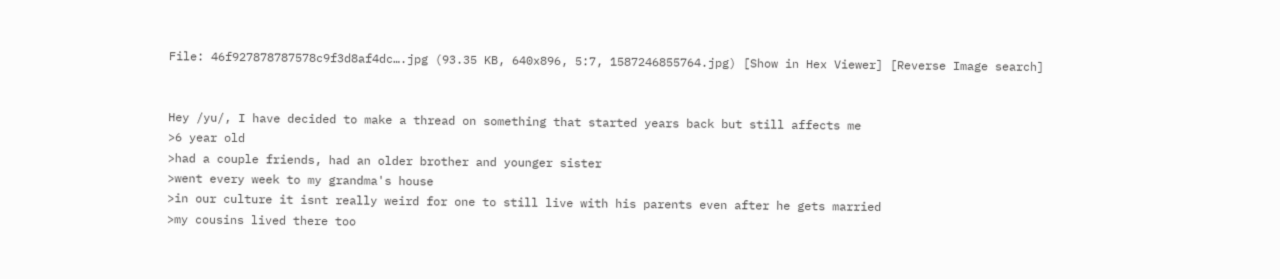File: 46f927878787578c9f3d8af4dc….jpg (93.35 KB, 640x896, 5:7, 1587246855764.jpg) [Show in Hex Viewer] [Reverse Image search]


Hey /yu/, I have decided to make a thread on something that started years back but still affects me
>6 year old
>had a couple friends, had an older brother and younger sister
>went every week to my grandma's house
>in our culture it isnt really weird for one to still live with his parents even after he gets married
>my cousins lived there too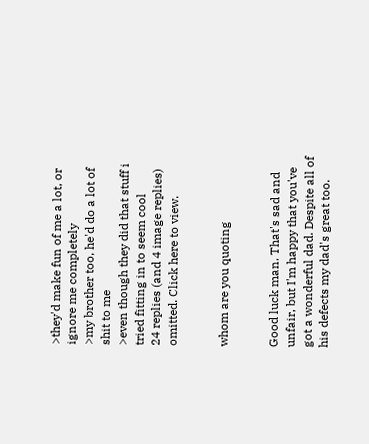>they'd make fun of me a lot, or ignore me completely
>my brother too, he'd do a lot of shit to me
>even though they did that stuff i tried fitting in to seem cool
24 replies (and 4 image replies) omitted. Click here to view.


whom are you quoting


Good luck man. That's sad and unfair, but I'm happy that you've got a wonderful dad. Despite all of his defects my dad's great too.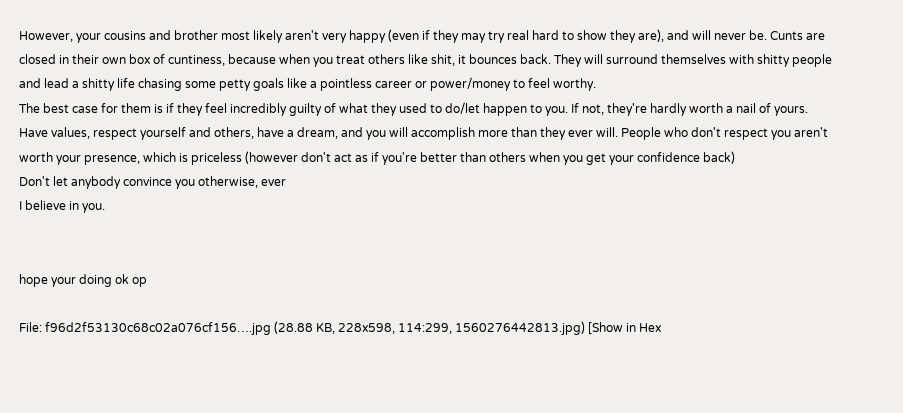However, your cousins and brother most likely aren't very happy (even if they may try real hard to show they are), and will never be. Cunts are closed in their own box of cuntiness, because when you treat others like shit, it bounces back. They will surround themselves with shitty people and lead a shitty life chasing some petty goals like a pointless career or power/money to feel worthy.
The best case for them is if they feel incredibly guilty of what they used to do/let happen to you. If not, they're hardly worth a nail of yours.
Have values, respect yourself and others, have a dream, and you will accomplish more than they ever will. People who don't respect you aren't worth your presence, which is priceless (however don't act as if you're better than others when you get your confidence back)
Don't let anybody convince you otherwise, ever
I believe in you.


hope your doing ok op

File: f96d2f53130c68c02a076cf156….jpg (28.88 KB, 228x598, 114:299, 1560276442813.jpg) [Show in Hex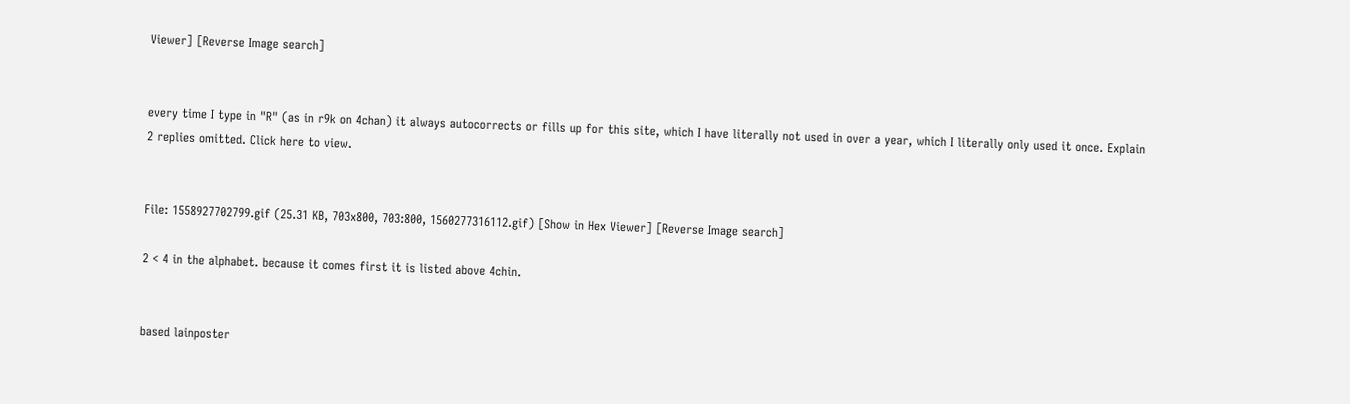Viewer] [Reverse Image search]


every time I type in "R" (as in r9k on 4chan) it always autocorrects or fills up for this site, which I have literally not used in over a year, which I literally only used it once. Explain
2 replies omitted. Click here to view.


File: 1558927702799.gif (25.31 KB, 703x800, 703:800, 1560277316112.gif) [Show in Hex Viewer] [Reverse Image search]

2 < 4 in the alphabet. because it comes first it is listed above 4chin.


based lainposter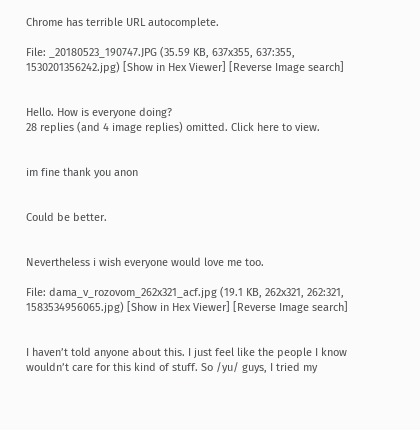Chrome has terrible URL autocomplete.

File: _20180523_190747.JPG (35.59 KB, 637x355, 637:355, 1530201356242.jpg) [Show in Hex Viewer] [Reverse Image search]


Hello. How is everyone doing?
28 replies (and 4 image replies) omitted. Click here to view.


im fine thank you anon


Could be better.


Nevertheless i wish everyone would love me too.

File: dama_v_rozovom_262x321_acf.jpg (19.1 KB, 262x321, 262:321, 1583534956065.jpg) [Show in Hex Viewer] [Reverse Image search]


I haven’t told anyone about this. I just feel like the people I know wouldn’t care for this kind of stuff. So /yu/ guys, I tried my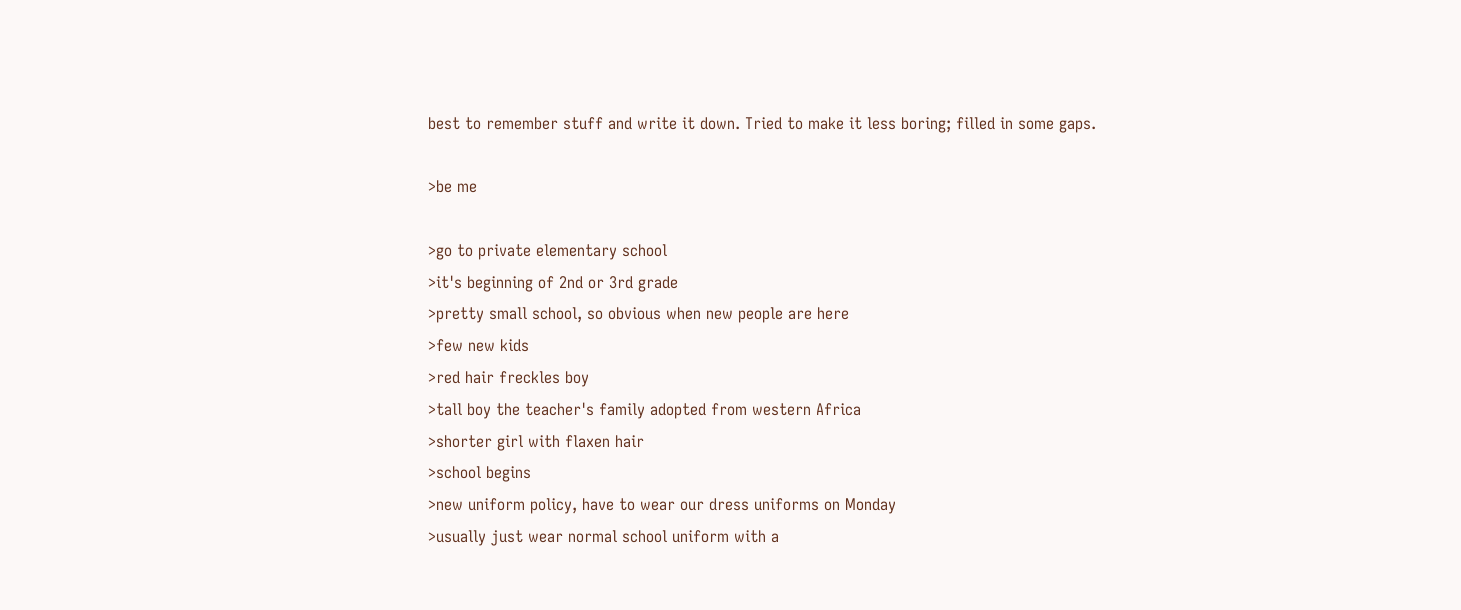best to remember stuff and write it down. Tried to make it less boring; filled in some gaps.

>be me

>go to private elementary school
>it's beginning of 2nd or 3rd grade
>pretty small school, so obvious when new people are here
>few new kids
>red hair freckles boy
>tall boy the teacher's family adopted from western Africa
>shorter girl with flaxen hair
>school begins
>new uniform policy, have to wear our dress uniforms on Monday
>usually just wear normal school uniform with a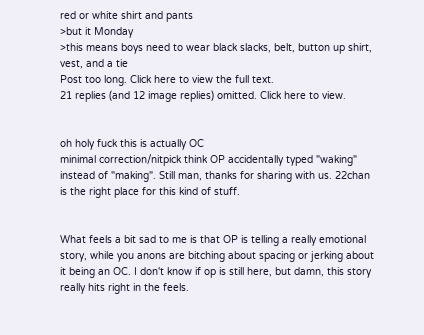red or white shirt and pants
>but it Monday
>this means boys need to wear black slacks, belt, button up shirt, vest, and a tie
Post too long. Click here to view the full text.
21 replies (and 12 image replies) omitted. Click here to view.


oh holy fuck this is actually OC
minimal correction/nitpick think OP accidentally typed "waking" instead of "making". Still man, thanks for sharing with us. 22chan is the right place for this kind of stuff.


What feels a bit sad to me is that OP is telling a really emotional story, while you anons are bitching about spacing or jerking about it being an OC. I don't know if op is still here, but damn, this story really hits right in the feels.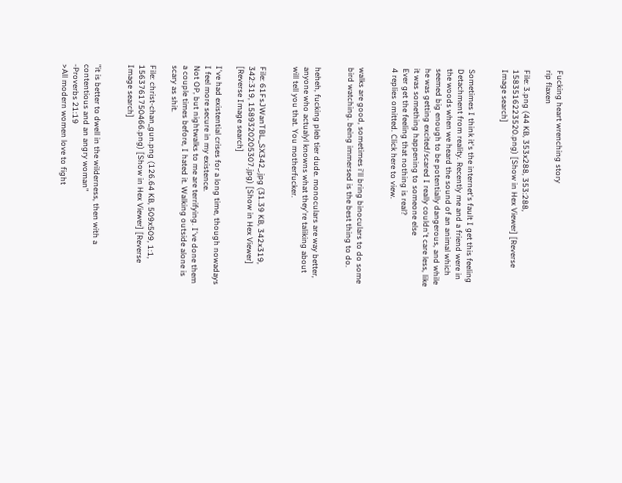Fucking heart wrenching story
rip flaxen

File: 3.png (44 KB, 353x288, 353:288, 1583516223520.png) [Show in Hex Viewer] [Reverse Image search]


Sometimes I think it's the internet's fault I get this feeling
Detachment from reality. Recently me and a friend were in the woods when we heard the sound of an animal which seemed big enough to be potentially dangerous, and while he was getting excited/scared I really couldn't care less, like it was something happening to someone else
Ever get the feeling that nothing is real?
4 replies omitted. Click here to view.


walks are good, sometimes i'll bring binoculars to do some bird watching. being immersed is the best thing to do.


heheh, fucking pleb tier dude. monoculars are way better, anyone who actualyl knowns what they're taliking about will tell you that. You motherfucker.


File: 61FsJWanTBL._SX342_.jpg (31.39 KB, 342x319, 342:319, 1589320205307.jpg) [Show in Hex Viewer] [Reverse Image search]

I've had existential crises for a long time, though nowadays I feel more secure in my existence.
Not OP, but nightwalks to me are terrifying. I've done them a couple times before, I hated it. Walking outside alone is scary as shit.

File: christ-chan_gun.png (126.64 KB, 509x509, 1:1, 1563761750466.png) [Show in Hex Viewer] [Reverse Image search]


"it is better to dwell in the wilderness, then with a contentious and an angry woman"
-Proverbs 21:19
>All modern women love to fight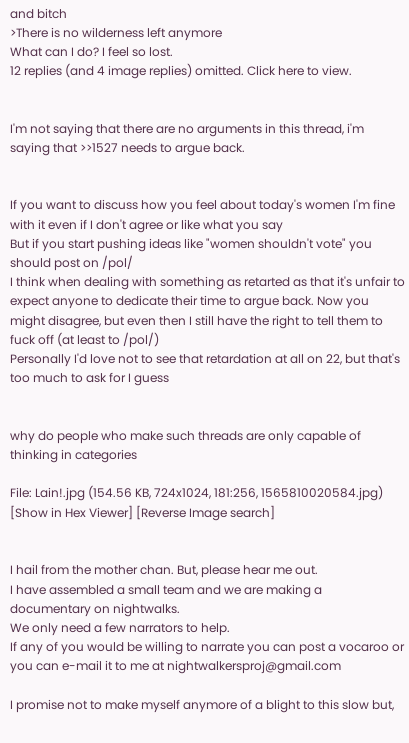and bitch
>There is no wilderness left anymore
What can I do? I feel so lost.
12 replies (and 4 image replies) omitted. Click here to view.


I'm not saying that there are no arguments in this thread, i'm saying that >>1527 needs to argue back.


If you want to discuss how you feel about today's women I'm fine with it even if I don't agree or like what you say
But if you start pushing ideas like "women shouldn't vote" you should post on /pol/
I think when dealing with something as retarted as that it's unfair to expect anyone to dedicate their time to argue back. Now you might disagree, but even then I still have the right to tell them to fuck off (at least to /pol/)
Personally I'd love not to see that retardation at all on 22, but that's too much to ask for I guess


why do people who make such threads are only capable of thinking in categories

File: Lain!.jpg (154.56 KB, 724x1024, 181:256, 1565810020584.jpg) [Show in Hex Viewer] [Reverse Image search]


I hail from the mother chan. But, please hear me out.
I have assembled a small team and we are making a documentary on nightwalks.
We only need a few narrators to help.
If any of you would be willing to narrate you can post a vocaroo or you can e-mail it to me at nightwalkersproj@gmail.com

I promise not to make myself anymore of a blight to this slow but,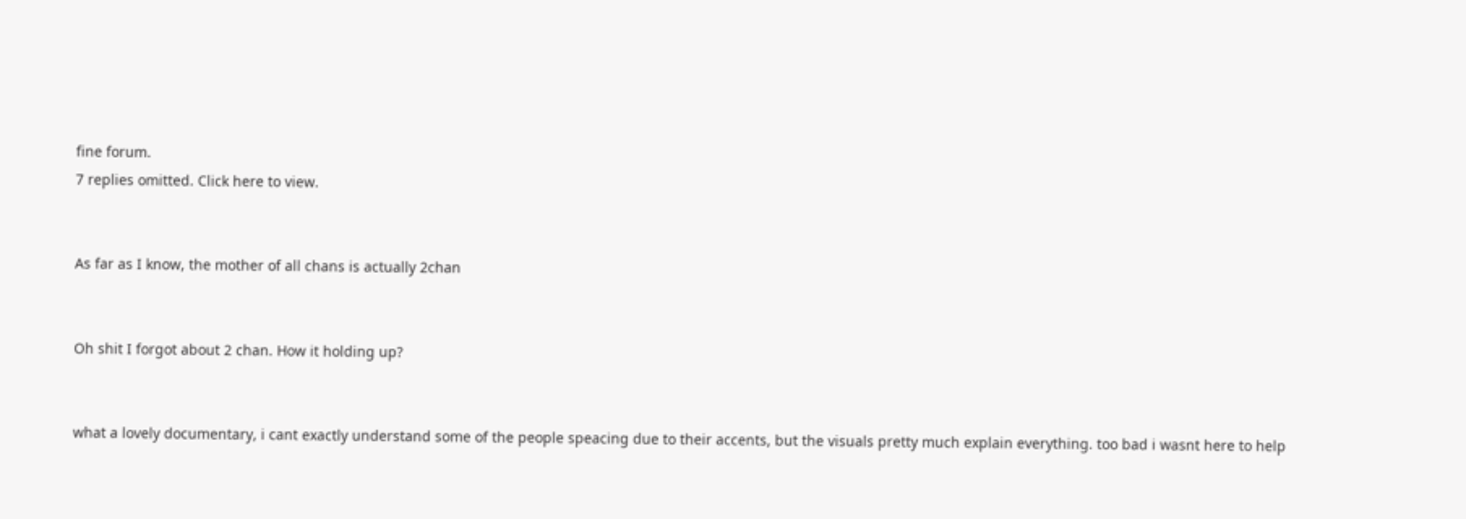fine forum.
7 replies omitted. Click here to view.


As far as I know, the mother of all chans is actually 2chan


Oh shit I forgot about 2 chan. How it holding up?


what a lovely documentary, i cant exactly understand some of the people speacing due to their accents, but the visuals pretty much explain everything. too bad i wasnt here to help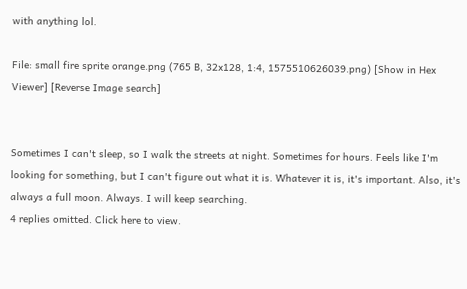with anything lol.

File: small fire sprite orange.png (765 B, 32x128, 1:4, 1575510626039.png) [Show in Hex Viewer] [Reverse Image search]


Sometimes I can't sleep, so I walk the streets at night. Sometimes for hours. Feels like I'm looking for something, but I can't figure out what it is. Whatever it is, it's important. Also, it's always a full moon. Always. I will keep searching.
4 replies omitted. Click here to view.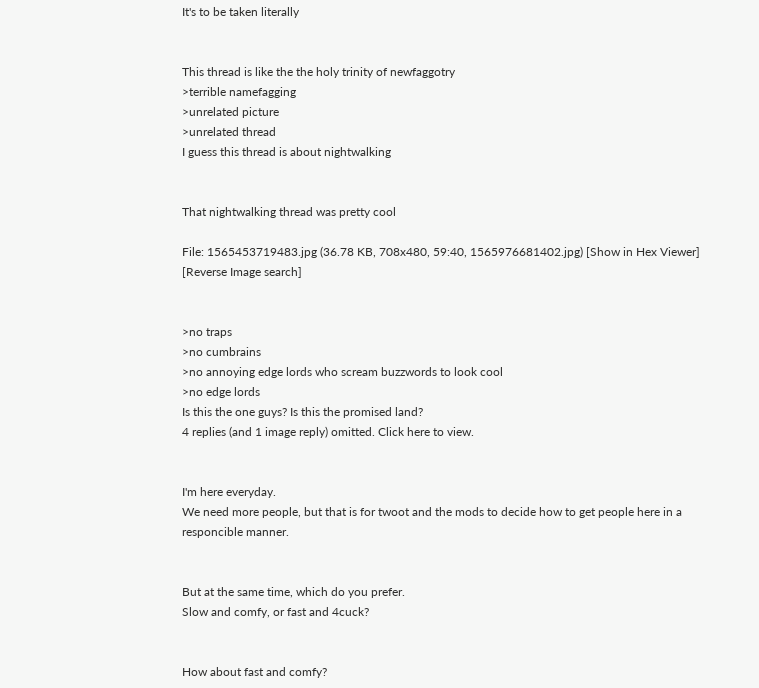It's to be taken literally


This thread is like the the holy trinity of newfaggotry
>terrible namefagging
>unrelated picture
>unrelated thread
I guess this thread is about nightwalking


That nightwalking thread was pretty cool

File: 1565453719483.jpg (36.78 KB, 708x480, 59:40, 1565976681402.jpg) [Show in Hex Viewer] [Reverse Image search]


>no traps
>no cumbrains
>no annoying edge lords who scream buzzwords to look cool
>no edge lords
Is this the one guys? Is this the promised land?
4 replies (and 1 image reply) omitted. Click here to view.


I'm here everyday.
We need more people, but that is for twoot and the mods to decide how to get people here in a responcible manner.


But at the same time, which do you prefer.
Slow and comfy, or fast and 4cuck?


How about fast and comfy?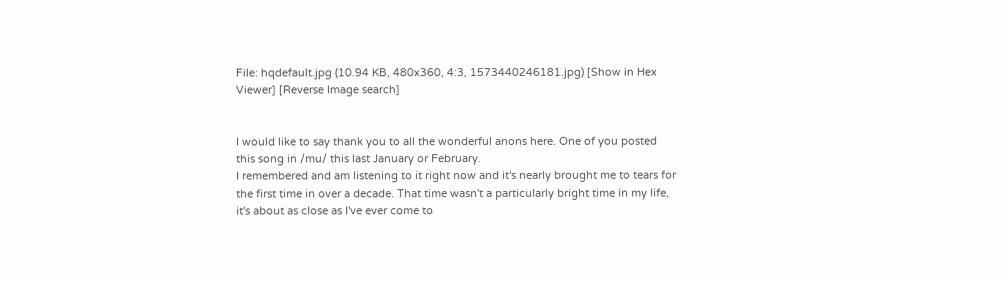File: hqdefault.jpg (10.94 KB, 480x360, 4:3, 1573440246181.jpg) [Show in Hex Viewer] [Reverse Image search]


I would like to say thank you to all the wonderful anons here. One of you posted this song in /mu/ this last January or February.
I remembered and am listening to it right now and it's nearly brought me to tears for the first time in over a decade. That time wasn't a particularly bright time in my life, it's about as close as I've ever come to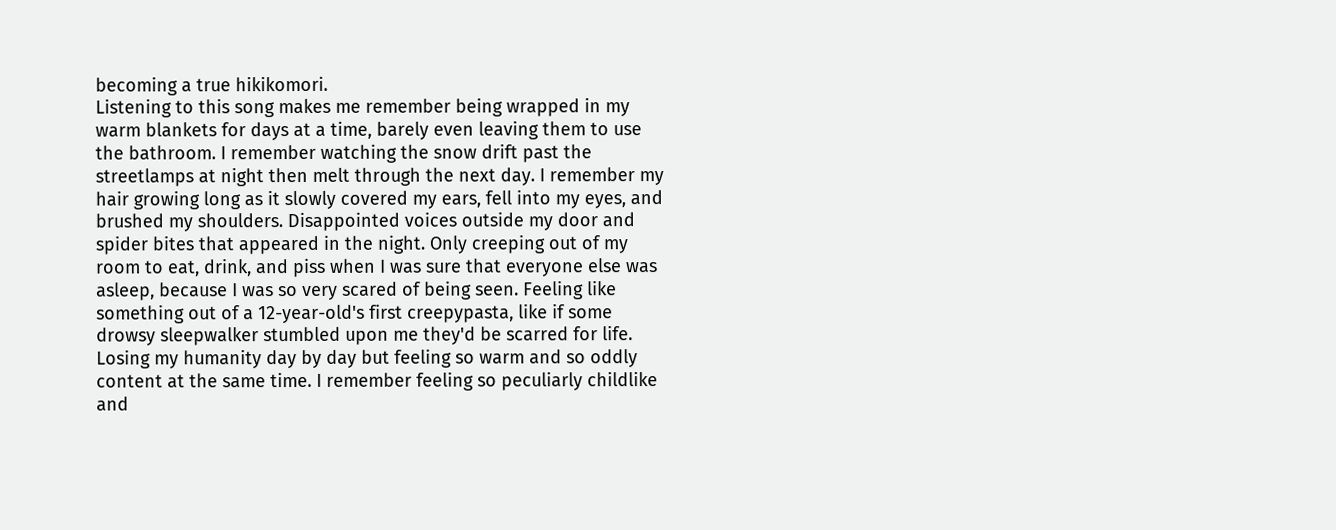becoming a true hikikomori.
Listening to this song makes me remember being wrapped in my warm blankets for days at a time, barely even leaving them to use the bathroom. I remember watching the snow drift past the streetlamps at night then melt through the next day. I remember my hair growing long as it slowly covered my ears, fell into my eyes, and brushed my shoulders. Disappointed voices outside my door and spider bites that appeared in the night. Only creeping out of my room to eat, drink, and piss when I was sure that everyone else was asleep, because I was so very scared of being seen. Feeling like something out of a 12-year-old's first creepypasta, like if some drowsy sleepwalker stumbled upon me they'd be scarred for life. Losing my humanity day by day but feeling so warm and so oddly content at the same time. I remember feeling so peculiarly childlike and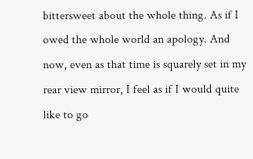bittersweet about the whole thing. As if I owed the whole world an apology. And now, even as that time is squarely set in my rear view mirror, I feel as if I would quite like to go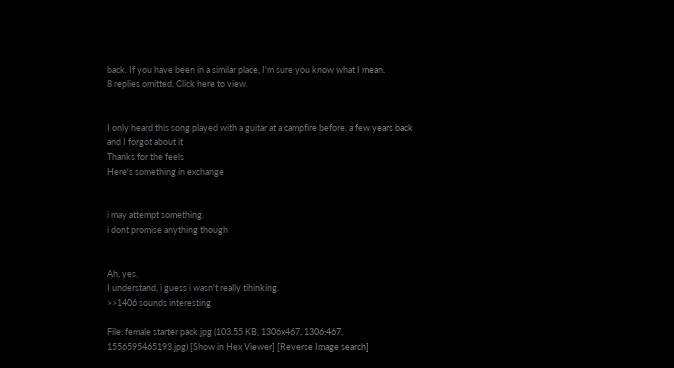back. If you have been in a similar place, I'm sure you know what I mean.
8 replies omitted. Click here to view.


I only heard this song played with a guitar at a campfire before, a few years back and I forgot about it
Thanks for the feels
Here's something in exchange


i may attempt something.
i dont promise anything though


Ah, yes.
I understand, i guess i wasn't really tihinking.
>>1406 sounds interesting

File: female starter pack.jpg (103.55 KB, 1306x467, 1306:467, 1556595465193.jpg) [Show in Hex Viewer] [Reverse Image search]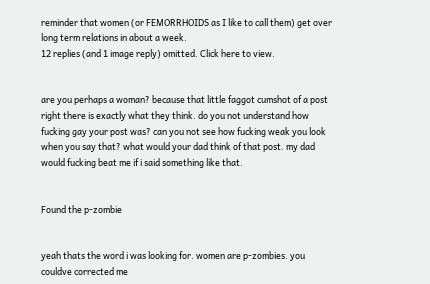reminder that women (or FEMORRHOIDS as I like to call them) get over long term relations in about a week.
12 replies (and 1 image reply) omitted. Click here to view.


are you perhaps a woman? because that little faggot cumshot of a post right there is exactly what they think. do you not understand how fucking gay your post was? can you not see how fucking weak you look when you say that? what would your dad think of that post. my dad would fucking beat me if i said something like that.


Found the p-zombie


yeah thats the word i was looking for. women are p-zombies. you couldve corrected me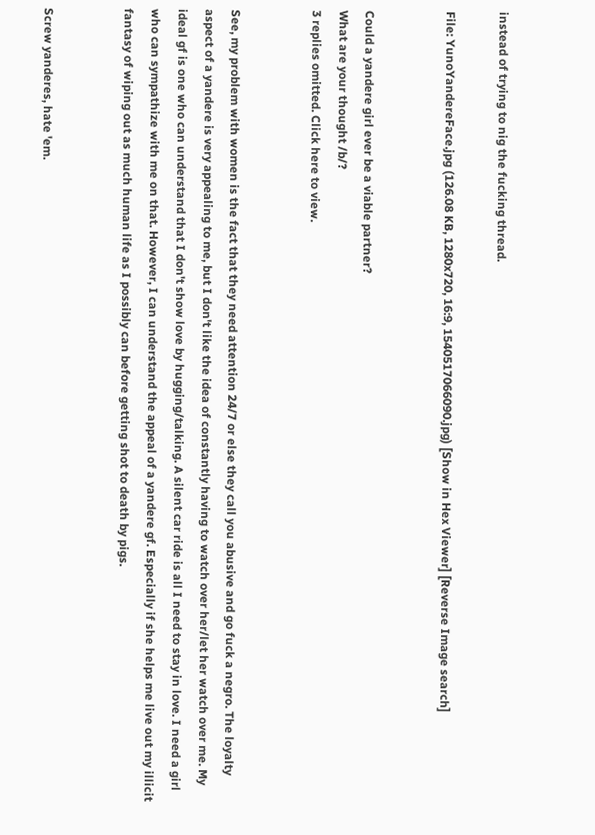instead of trying to nig the fucking thread.

File: YunoYandereFace.jpg (126.08 KB, 1280x720, 16:9, 1540517066090.jpg) [Show in Hex Viewer] [Reverse Image search]


Could a yandere girl ever be a viable partner?
What are your thought /b/?
3 replies omitted. Click here to view.


See, my problem with women is the fact that they need attention 24/7 or else they call you abusive and go fuck a negro. The loyalty aspect of a yandere is very appealing to me, but I don't like the idea of constantly having to watch over her/let her watch over me. My ideal gf is one who can understand that I don't show love by hugging/talking. A silent car ride is all I need to stay in love. I need a girl who can sympathize with me on that. However, I can understand the appeal of a yandere gf. Especially if she helps me live out my illicit fantasy of wiping out as much human life as I possibly can before getting shot to death by pigs.


Screw yanderes, hate 'em.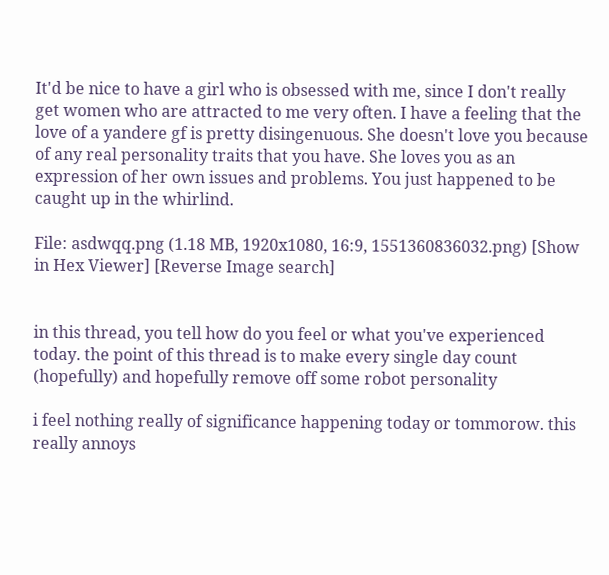It'd be nice to have a girl who is obsessed with me, since I don't really get women who are attracted to me very often. I have a feeling that the love of a yandere gf is pretty disingenuous. She doesn't love you because of any real personality traits that you have. She loves you as an expression of her own issues and problems. You just happened to be caught up in the whirlind.

File: asdwqq.png (1.18 MB, 1920x1080, 16:9, 1551360836032.png) [Show in Hex Viewer] [Reverse Image search]


in this thread, you tell how do you feel or what you've experienced today. the point of this thread is to make every single day count (hopefully) and hopefully remove off some robot personality

i feel nothing really of significance happening today or tommorow. this really annoys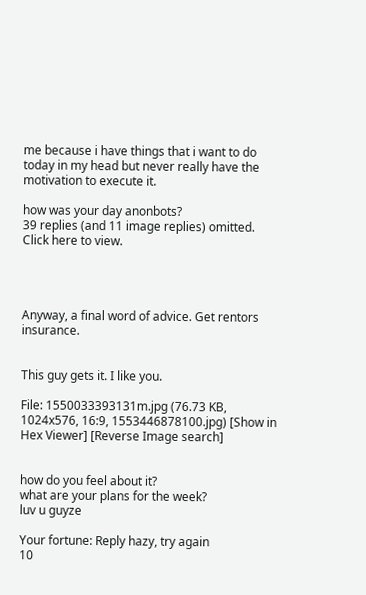me because i have things that i want to do today in my head but never really have the motivation to execute it.

how was your day anonbots?
39 replies (and 11 image replies) omitted. Click here to view.




Anyway, a final word of advice. Get rentors insurance.


This guy gets it. I like you.

File: 1550033393131m.jpg (76.73 KB, 1024x576, 16:9, 1553446878100.jpg) [Show in Hex Viewer] [Reverse Image search]


how do you feel about it?
what are your plans for the week?
luv u guyze

Your fortune: Reply hazy, try again
10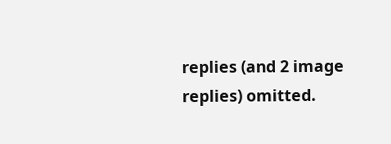replies (and 2 image replies) omitted.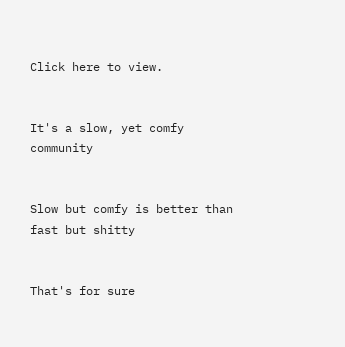Click here to view.


It's a slow, yet comfy community


Slow but comfy is better than fast but shitty


That's for sure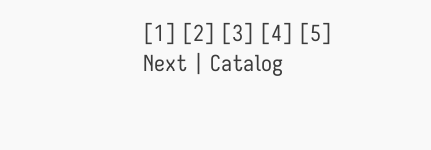[1] [2] [3] [4] [5] Next | Catalog